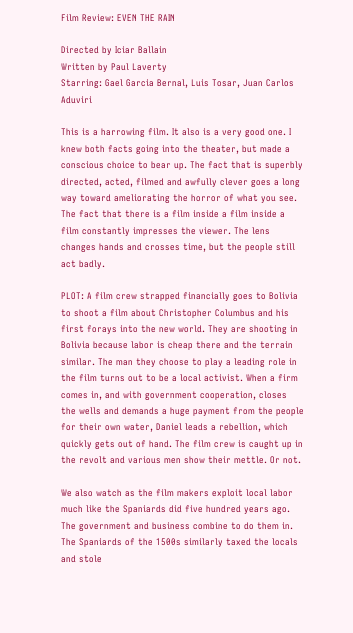Film Review: EVEN THE RAIN

Directed by Iciar Ballain
Written by Paul Laverty
Starring: Gael Garcia Bernal, Luis Tosar, Juan Carlos Aduviri

This is a harrowing film. It also is a very good one. I knew both facts going into the theater, but made a conscious choice to bear up. The fact that is superbly directed, acted, filmed and awfully clever goes a long way toward ameliorating the horror of what you see. The fact that there is a film inside a film inside a film constantly impresses the viewer. The lens changes hands and crosses time, but the people still act badly.

PLOT: A film crew strapped financially goes to Bolivia to shoot a film about Christopher Columbus and his first forays into the new world. They are shooting in Bolivia because labor is cheap there and the terrain similar. The man they choose to play a leading role in the film turns out to be a local activist. When a firm comes in, and with government cooperation, closes the wells and demands a huge payment from the people for their own water, Daniel leads a rebellion, which quickly gets out of hand. The film crew is caught up in the revolt and various men show their mettle. Or not.

We also watch as the film makers exploit local labor much like the Spaniards did five hundred years ago. The government and business combine to do them in. The Spaniards of the 1500s similarly taxed the locals and stole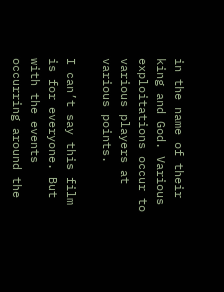in the name of their king and God. Various exploitations occur to various players at various points.

I can’t say this film is for everyone. But with the events occurring around the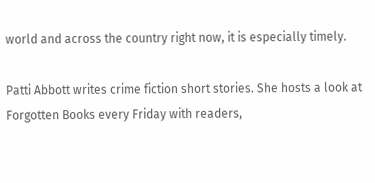world and across the country right now, it is especially timely.

Patti Abbott writes crime fiction short stories. She hosts a look at Forgotten Books every Friday with readers,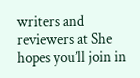writers and reviewers at She hopes you’ll join in